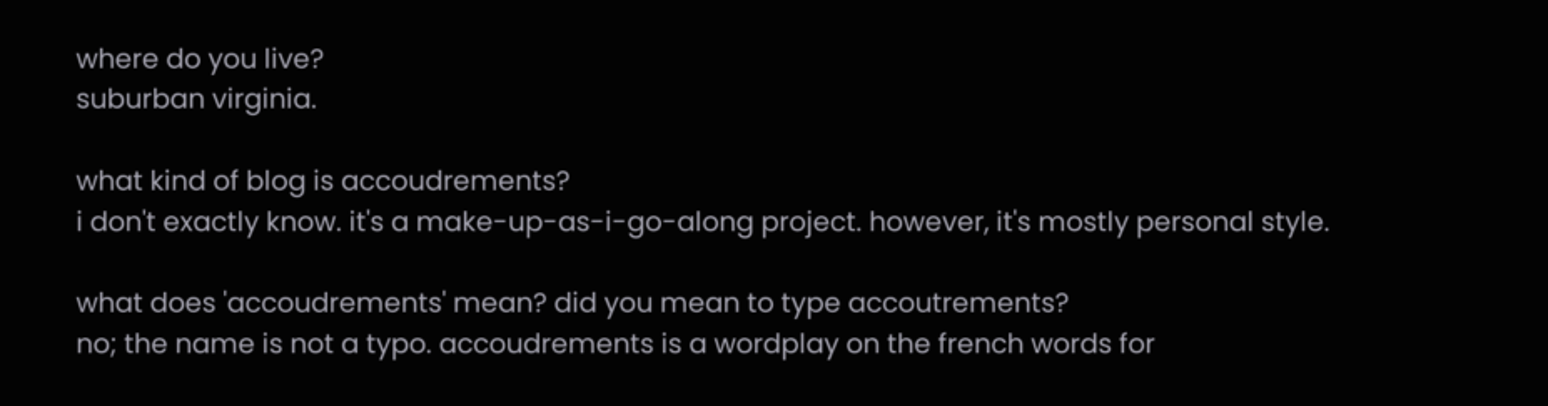where do you live?
suburban virginia.

what kind of blog is accoudrements?
i don't exactly know. it's a make-up-as-i-go-along project. however, it's mostly personal style.

what does 'accoudrements' mean? did you mean to type accoutrements?
no; the name is not a typo. accoudrements is a wordplay on the french words for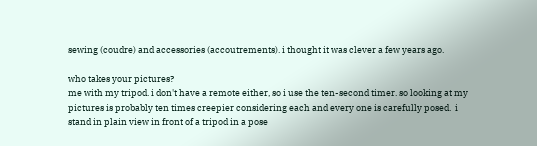sewing (coudre) and accessories (accoutrements). i thought it was clever a few years ago.

who takes your pictures?
me with my tripod. i don't have a remote either, so i use the ten-second timer. so looking at my pictures is probably ten times creepier considering each and every one is carefully posed.  i stand in plain view in front of a tripod in a pose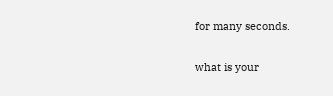for many seconds.

what is your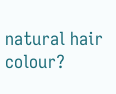natural hair colour?